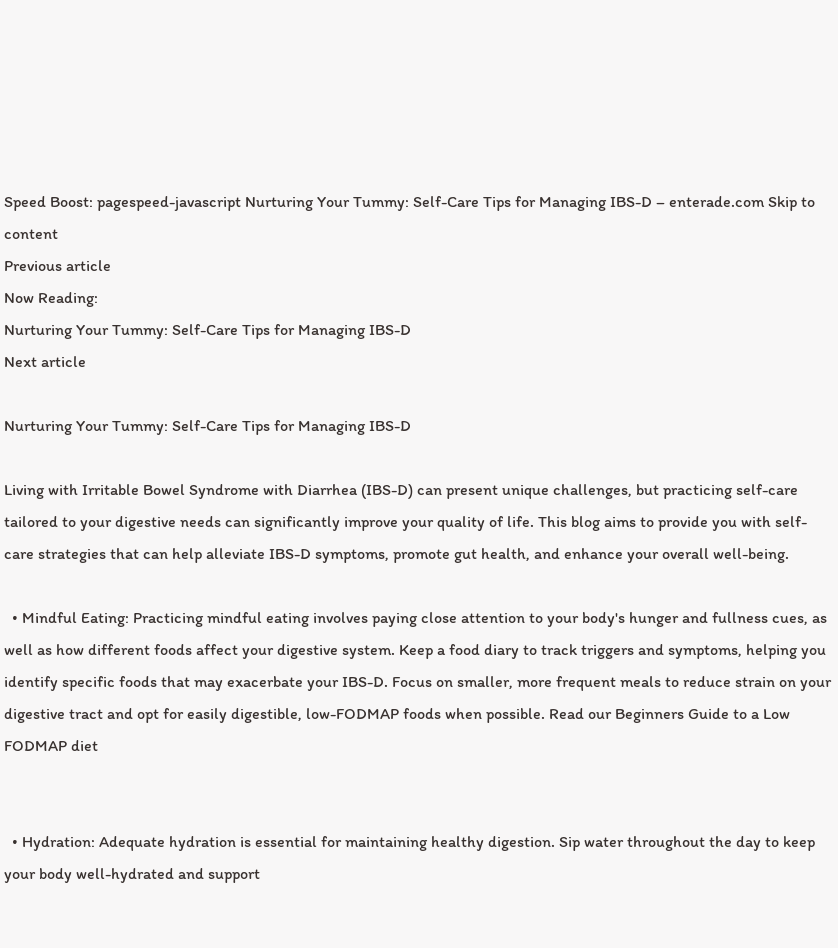Speed Boost: pagespeed-javascript Nurturing Your Tummy: Self-Care Tips for Managing IBS-D – enterade.com Skip to content
Previous article
Now Reading:
Nurturing Your Tummy: Self-Care Tips for Managing IBS-D
Next article

Nurturing Your Tummy: Self-Care Tips for Managing IBS-D

Living with Irritable Bowel Syndrome with Diarrhea (IBS-D) can present unique challenges, but practicing self-care tailored to your digestive needs can significantly improve your quality of life. This blog aims to provide you with self-care strategies that can help alleviate IBS-D symptoms, promote gut health, and enhance your overall well-being.

  • Mindful Eating: Practicing mindful eating involves paying close attention to your body's hunger and fullness cues, as well as how different foods affect your digestive system. Keep a food diary to track triggers and symptoms, helping you identify specific foods that may exacerbate your IBS-D. Focus on smaller, more frequent meals to reduce strain on your digestive tract and opt for easily digestible, low-FODMAP foods when possible. Read our Beginners Guide to a Low FODMAP diet


  • Hydration: Adequate hydration is essential for maintaining healthy digestion. Sip water throughout the day to keep your body well-hydrated and support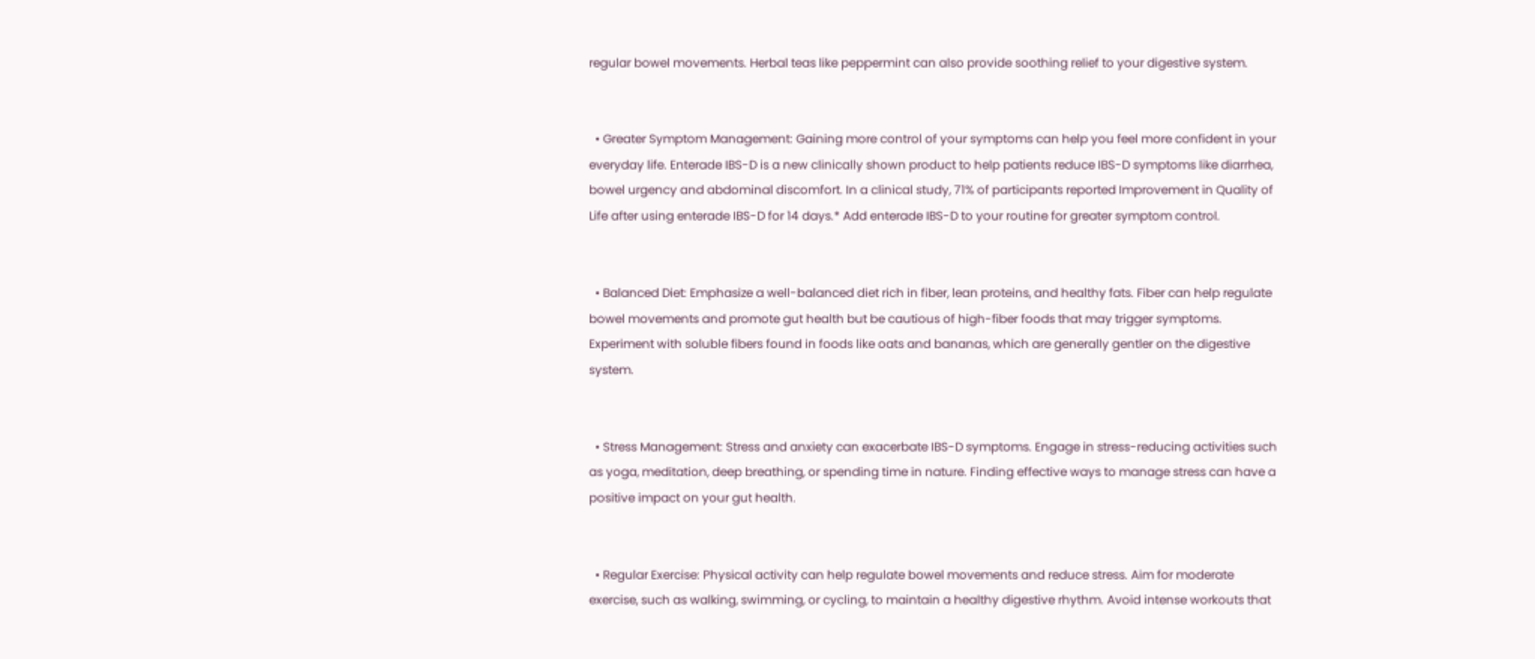regular bowel movements. Herbal teas like peppermint can also provide soothing relief to your digestive system.


  • Greater Symptom Management: Gaining more control of your symptoms can help you feel more confident in your everyday life. Enterade IBS-D is a new clinically shown product to help patients reduce IBS-D symptoms like diarrhea, bowel urgency and abdominal discomfort. In a clinical study, 71% of participants reported Improvement in Quality of Life after using enterade IBS-D for 14 days.* Add enterade IBS-D to your routine for greater symptom control.


  • Balanced Diet: Emphasize a well-balanced diet rich in fiber, lean proteins, and healthy fats. Fiber can help regulate bowel movements and promote gut health but be cautious of high-fiber foods that may trigger symptoms. Experiment with soluble fibers found in foods like oats and bananas, which are generally gentler on the digestive system.


  • Stress Management: Stress and anxiety can exacerbate IBS-D symptoms. Engage in stress-reducing activities such as yoga, meditation, deep breathing, or spending time in nature. Finding effective ways to manage stress can have a positive impact on your gut health.


  • Regular Exercise: Physical activity can help regulate bowel movements and reduce stress. Aim for moderate exercise, such as walking, swimming, or cycling, to maintain a healthy digestive rhythm. Avoid intense workouts that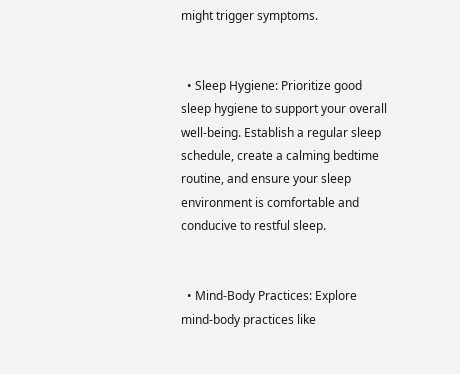might trigger symptoms.


  • Sleep Hygiene: Prioritize good sleep hygiene to support your overall well-being. Establish a regular sleep schedule, create a calming bedtime routine, and ensure your sleep environment is comfortable and conducive to restful sleep.


  • Mind-Body Practices: Explore mind-body practices like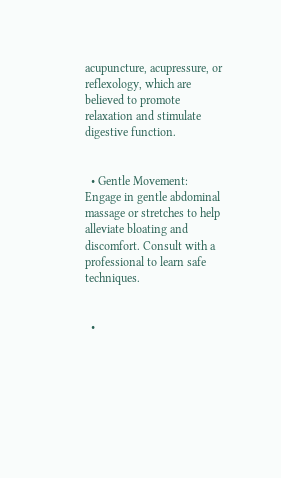acupuncture, acupressure, or reflexology, which are believed to promote relaxation and stimulate digestive function.


  • Gentle Movement: Engage in gentle abdominal massage or stretches to help alleviate bloating and discomfort. Consult with a professional to learn safe techniques.


  •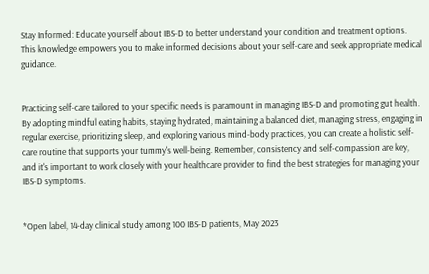Stay Informed: Educate yourself about IBS-D to better understand your condition and treatment options. This knowledge empowers you to make informed decisions about your self-care and seek appropriate medical guidance.


Practicing self-care tailored to your specific needs is paramount in managing IBS-D and promoting gut health. By adopting mindful eating habits, staying hydrated, maintaining a balanced diet, managing stress, engaging in regular exercise, prioritizing sleep, and exploring various mind-body practices, you can create a holistic self-care routine that supports your tummy's well-being. Remember, consistency and self-compassion are key, and it's important to work closely with your healthcare provider to find the best strategies for managing your IBS-D symptoms.


*Open label, 14-day clinical study among 100 IBS-D patients, May 2023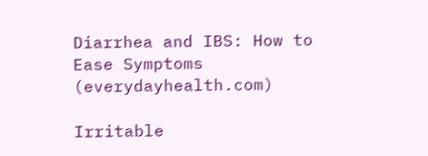Diarrhea and IBS: How to Ease Symptoms (everydayhealth.com)

Irritable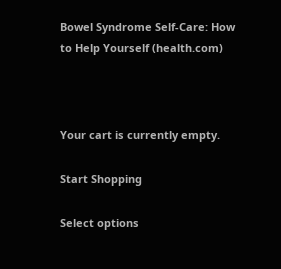Bowel Syndrome Self-Care: How to Help Yourself (health.com)



Your cart is currently empty.

Start Shopping

Select options